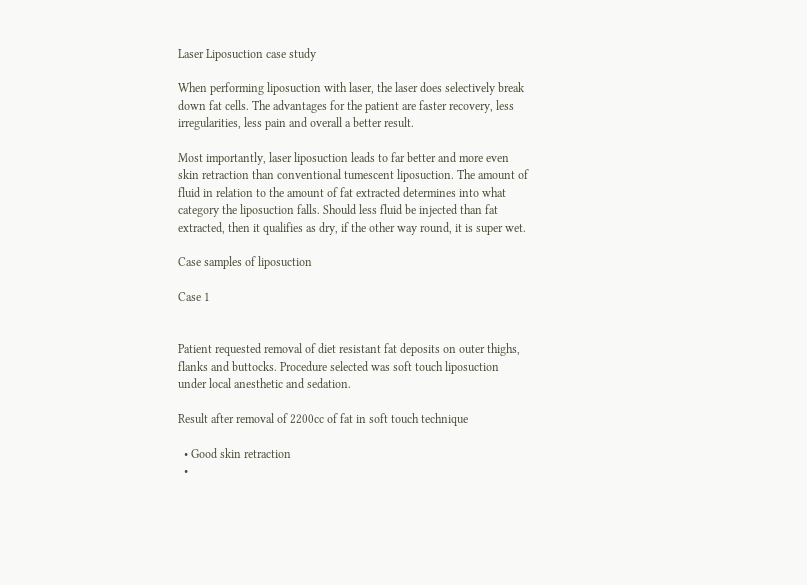Laser Liposuction case study

When performing liposuction with laser, the laser does selectively break down fat cells. The advantages for the patient are faster recovery, less irregularities, less pain and overall a better result.

Most importantly, laser liposuction leads to far better and more even skin retraction than conventional tumescent liposuction. The amount of fluid in relation to the amount of fat extracted determines into what category the liposuction falls. Should less fluid be injected than fat extracted, then it qualifies as dry, if the other way round, it is super wet.

Case samples of liposuction

Case 1


Patient requested removal of diet resistant fat deposits on outer thighs, flanks and buttocks. Procedure selected was soft touch liposuction under local anesthetic and sedation.

Result after removal of 2200cc of fat in soft touch technique

  • Good skin retraction
  •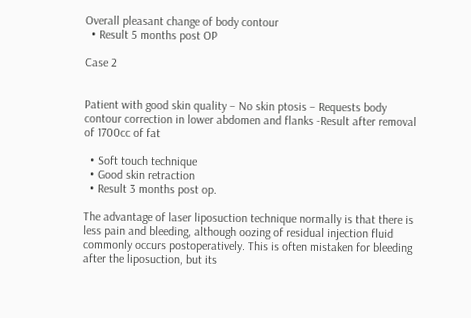Overall pleasant change of body contour
  • Result 5 months post OP

Case 2


Patient with good skin quality – No skin ptosis – Requests body contour correction in lower abdomen and flanks -Result after removal of 1700cc of fat

  • Soft touch technique
  • Good skin retraction
  • Result 3 months post op.

The advantage of laser liposuction technique normally is that there is less pain and bleeding, although oozing of residual injection fluid commonly occurs postoperatively. This is often mistaken for bleeding after the liposuction, but its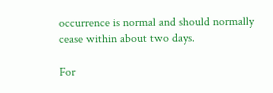occurrence is normal and should normally cease within about two days.

For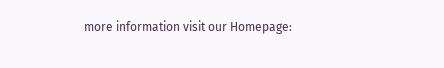more information visit our Homepage: